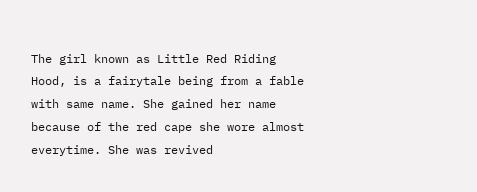The girl known as Little Red Riding Hood, is a fairytale being from a fable with same name. She gained her name because of the red cape she wore almost everytime. She was revived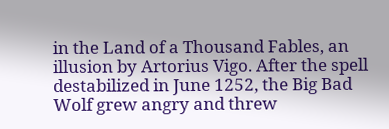in the Land of a Thousand Fables, an illusion by Artorius Vigo. After the spell destabilized in June 1252, the Big Bad Wolf grew angry and threw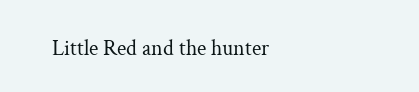Little Red and the hunter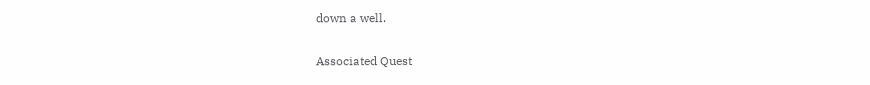down a well.

Associated Quest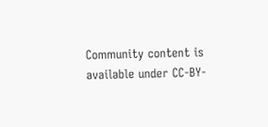Community content is available under CC-BY-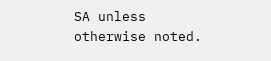SA unless otherwise noted.